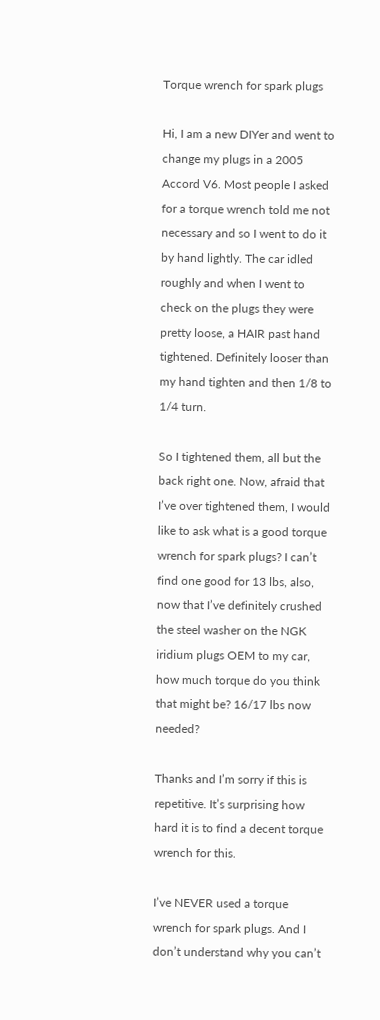Torque wrench for spark plugs

Hi, I am a new DIYer and went to change my plugs in a 2005 Accord V6. Most people I asked for a torque wrench told me not necessary and so I went to do it by hand lightly. The car idled roughly and when I went to check on the plugs they were pretty loose, a HAIR past hand tightened. Definitely looser than my hand tighten and then 1/8 to 1/4 turn.

So I tightened them, all but the back right one. Now, afraid that I’ve over tightened them, I would like to ask what is a good torque wrench for spark plugs? I can’t find one good for 13 lbs, also, now that I’ve definitely crushed the steel washer on the NGK iridium plugs OEM to my car, how much torque do you think that might be? 16/17 lbs now needed?

Thanks and I’m sorry if this is repetitive. It’s surprising how hard it is to find a decent torque wrench for this.

I’ve NEVER used a torque wrench for spark plugs. And I don’t understand why you can’t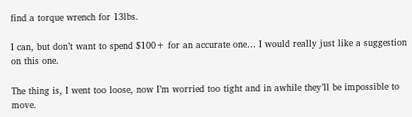find a torque wrench for 13lbs.

I can, but don’t want to spend $100+ for an accurate one… I would really just like a suggestion on this one.

The thing is, I went too loose, now I’m worried too tight and in awhile they’ll be impossible to move.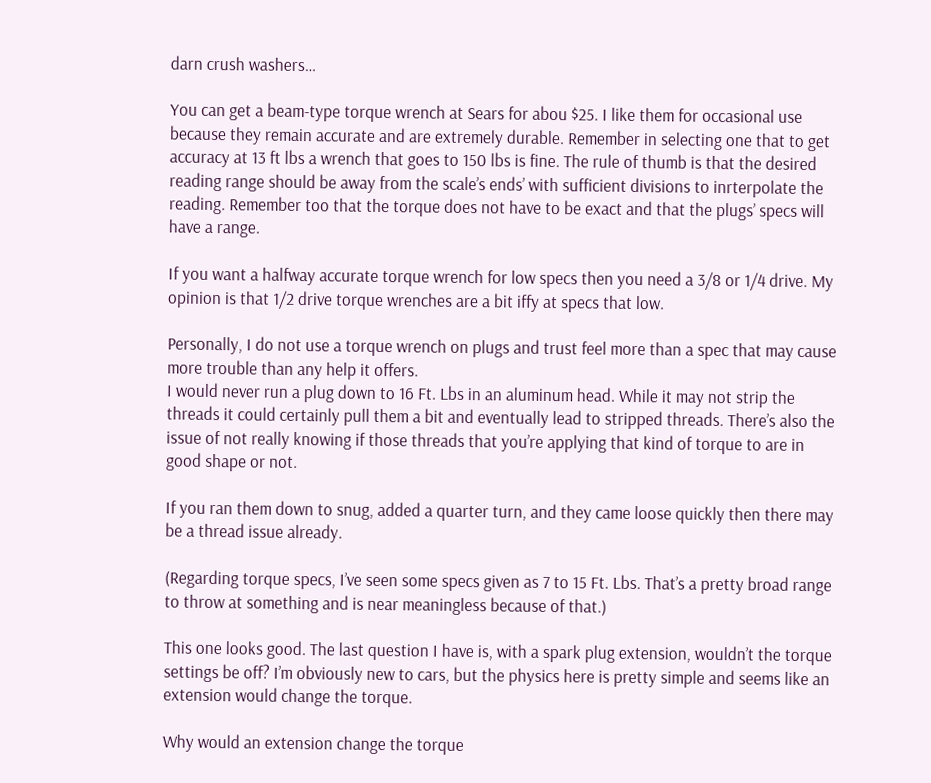darn crush washers…

You can get a beam-type torque wrench at Sears for abou $25. I like them for occasional use because they remain accurate and are extremely durable. Remember in selecting one that to get accuracy at 13 ft lbs a wrench that goes to 150 lbs is fine. The rule of thumb is that the desired reading range should be away from the scale’s ends’ with sufficient divisions to inrterpolate the reading. Remember too that the torque does not have to be exact and that the plugs’ specs will have a range.

If you want a halfway accurate torque wrench for low specs then you need a 3/8 or 1/4 drive. My opinion is that 1/2 drive torque wrenches are a bit iffy at specs that low.

Personally, I do not use a torque wrench on plugs and trust feel more than a spec that may cause more trouble than any help it offers.
I would never run a plug down to 16 Ft. Lbs in an aluminum head. While it may not strip the threads it could certainly pull them a bit and eventually lead to stripped threads. There’s also the issue of not really knowing if those threads that you’re applying that kind of torque to are in good shape or not.

If you ran them down to snug, added a quarter turn, and they came loose quickly then there may be a thread issue already.

(Regarding torque specs, I’ve seen some specs given as 7 to 15 Ft. Lbs. That’s a pretty broad range to throw at something and is near meaningless because of that.)

This one looks good. The last question I have is, with a spark plug extension, wouldn’t the torque settings be off? I’m obviously new to cars, but the physics here is pretty simple and seems like an extension would change the torque.

Why would an extension change the torque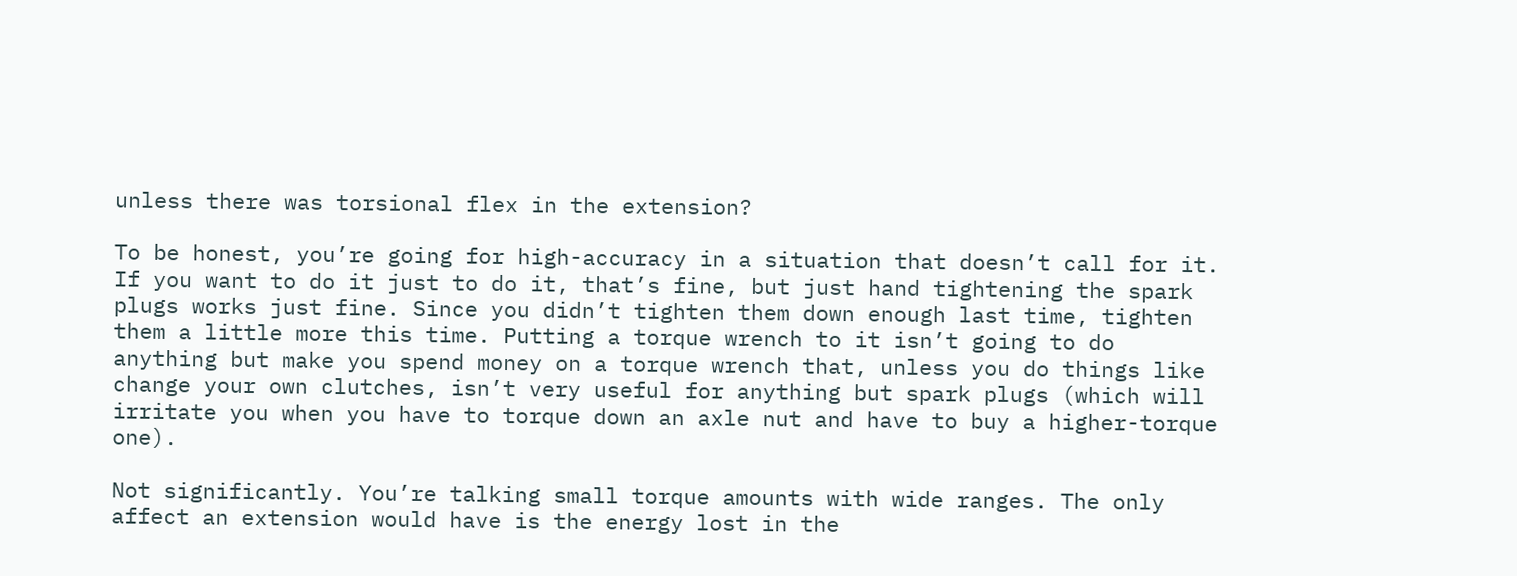unless there was torsional flex in the extension?

To be honest, you’re going for high-accuracy in a situation that doesn’t call for it. If you want to do it just to do it, that’s fine, but just hand tightening the spark plugs works just fine. Since you didn’t tighten them down enough last time, tighten them a little more this time. Putting a torque wrench to it isn’t going to do anything but make you spend money on a torque wrench that, unless you do things like change your own clutches, isn’t very useful for anything but spark plugs (which will irritate you when you have to torque down an axle nut and have to buy a higher-torque one).

Not significantly. You’re talking small torque amounts with wide ranges. The only affect an extension would have is the energy lost in the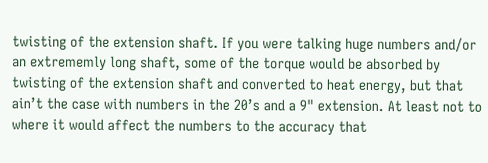twisting of the extension shaft. If you were talking huge numbers and/or an extrememly long shaft, some of the torque would be absorbed by twisting of the extension shaft and converted to heat energy, but that ain’t the case with numbers in the 20’s and a 9" extension. At least not to where it would affect the numbers to the accuracy that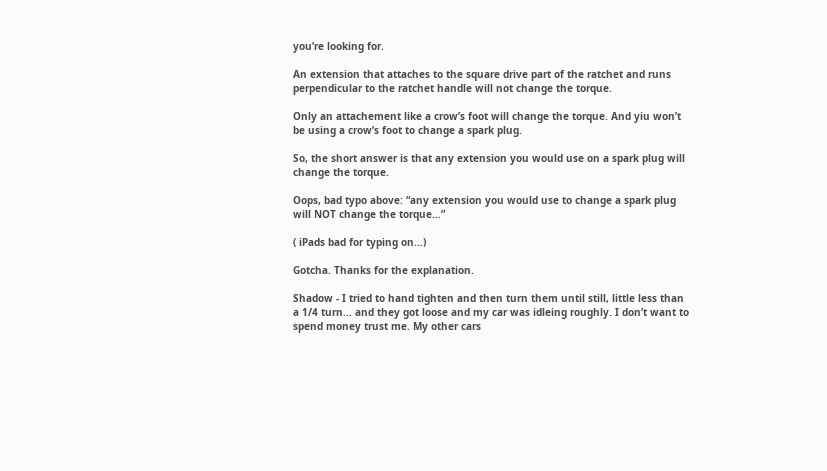you’re looking for.

An extension that attaches to the square drive part of the ratchet and runs perpendicular to the ratchet handle will not change the torque.

Only an attachement like a crow’s foot will change the torque. And yiu won’t be using a crow’s foot to change a spark plug.

So, the short answer is that any extension you would use on a spark plug will change the torque.

Oops, bad typo above: “any extension you would use to change a spark plug will NOT change the torque…”

( iPads bad for typing on…)

Gotcha. Thanks for the explanation.

Shadow - I tried to hand tighten and then turn them until still, little less than a 1/4 turn… and they got loose and my car was idleing roughly. I don’t want to spend money trust me. My other cars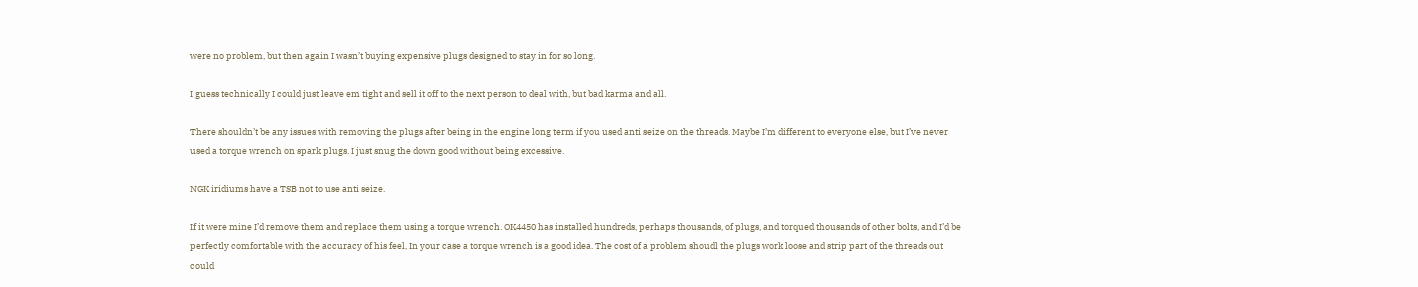were no problem, but then again I wasn’t buying expensive plugs designed to stay in for so long.

I guess technically I could just leave em tight and sell it off to the next person to deal with, but bad karma and all.

There shouldn’t be any issues with removing the plugs after being in the engine long term if you used anti seize on the threads. Maybe I’m different to everyone else, but I’ve never used a torque wrench on spark plugs. I just snug the down good without being excessive.

NGK iridiums have a TSB not to use anti seize.

If it were mine I’d remove them and replace them using a torque wrench. OK4450 has installed hundreds, perhaps thousands, of plugs, and torqued thousands of other bolts, and I’d be perfectly comfortable with the accuracy of his feel, In your case a torque wrench is a good idea. The cost of a problem shoudl the plugs work loose and strip part of the threads out could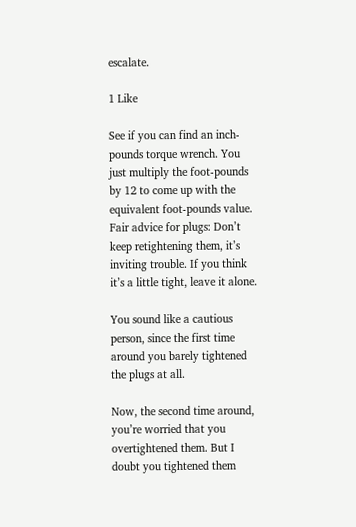escalate.

1 Like

See if you can find an inch-pounds torque wrench. You just multiply the foot-pounds by 12 to come up with the equivalent foot-pounds value. Fair advice for plugs: Don’t keep retightening them, it’s inviting trouble. If you think it’s a little tight, leave it alone.

You sound like a cautious person, since the first time around you barely tightened the plugs at all.

Now, the second time around, you’re worried that you overtightened them. But I doubt you tightened them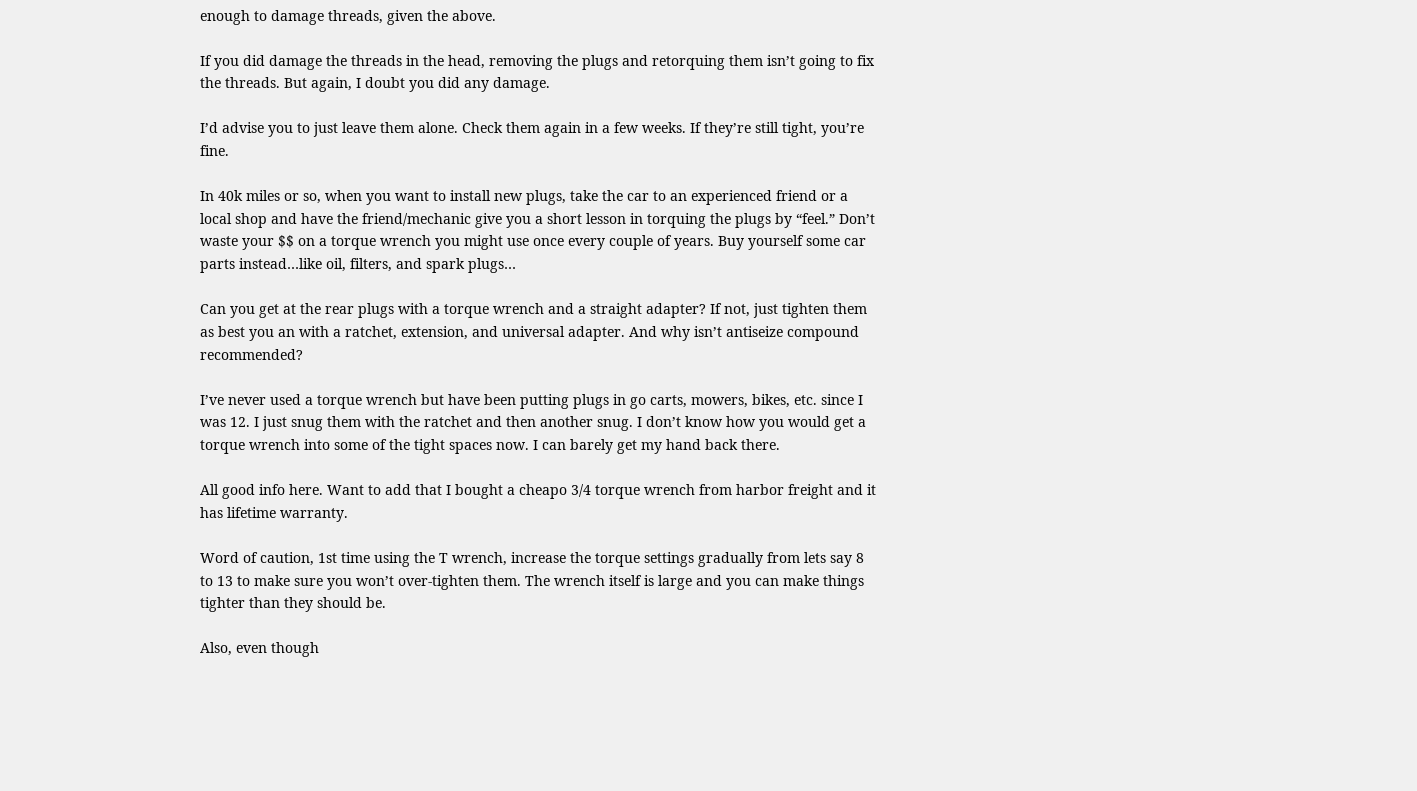enough to damage threads, given the above.

If you did damage the threads in the head, removing the plugs and retorquing them isn’t going to fix the threads. But again, I doubt you did any damage.

I’d advise you to just leave them alone. Check them again in a few weeks. If they’re still tight, you’re fine.

In 40k miles or so, when you want to install new plugs, take the car to an experienced friend or a local shop and have the friend/mechanic give you a short lesson in torquing the plugs by “feel.” Don’t waste your $$ on a torque wrench you might use once every couple of years. Buy yourself some car parts instead…like oil, filters, and spark plugs…

Can you get at the rear plugs with a torque wrench and a straight adapter? If not, just tighten them as best you an with a ratchet, extension, and universal adapter. And why isn’t antiseize compound recommended?

I’ve never used a torque wrench but have been putting plugs in go carts, mowers, bikes, etc. since I was 12. I just snug them with the ratchet and then another snug. I don’t know how you would get a torque wrench into some of the tight spaces now. I can barely get my hand back there.

All good info here. Want to add that I bought a cheapo 3/4 torque wrench from harbor freight and it has lifetime warranty.

Word of caution, 1st time using the T wrench, increase the torque settings gradually from lets say 8 to 13 to make sure you won’t over-tighten them. The wrench itself is large and you can make things tighter than they should be.

Also, even though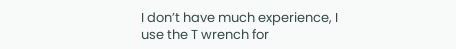I don’t have much experience, I use the T wrench for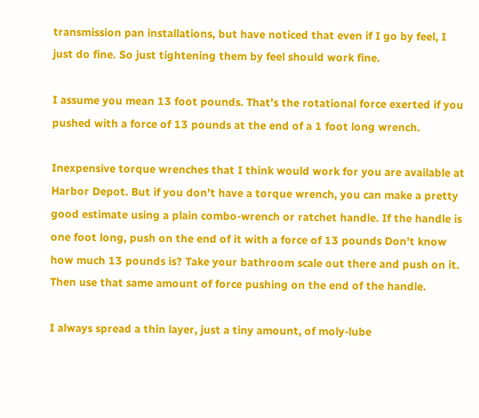transmission pan installations, but have noticed that even if I go by feel, I just do fine. So just tightening them by feel should work fine.

I assume you mean 13 foot pounds. That’s the rotational force exerted if you pushed with a force of 13 pounds at the end of a 1 foot long wrench.

Inexpensive torque wrenches that I think would work for you are available at Harbor Depot. But if you don’t have a torque wrench, you can make a pretty good estimate using a plain combo-wrench or ratchet handle. If the handle is one foot long, push on the end of it with a force of 13 pounds Don’t know how much 13 pounds is? Take your bathroom scale out there and push on it. Then use that same amount of force pushing on the end of the handle.

I always spread a thin layer, just a tiny amount, of moly-lube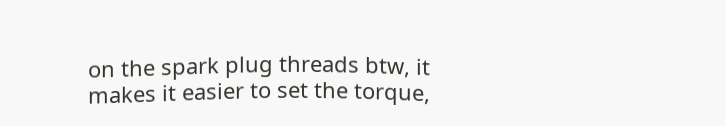on the spark plug threads btw, it makes it easier to set the torque,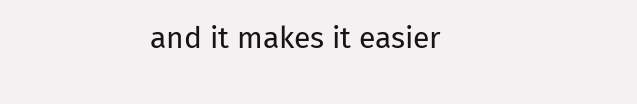and it makes it easier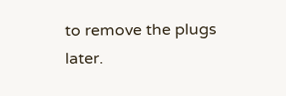to remove the plugs later.